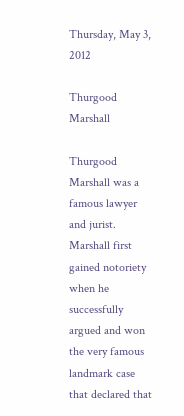Thursday, May 3, 2012

Thurgood Marshall

Thurgood Marshall was a famous lawyer and jurist.  Marshall first gained notoriety when he successfully argued and won the very famous landmark case that declared that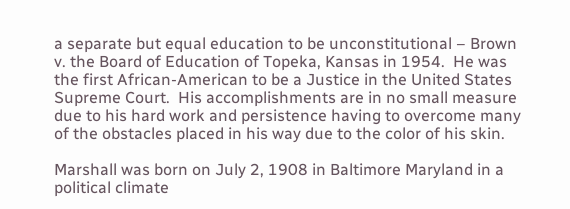a separate but equal education to be unconstitutional – Brown v. the Board of Education of Topeka, Kansas in 1954.  He was the first African-American to be a Justice in the United States Supreme Court.  His accomplishments are in no small measure due to his hard work and persistence having to overcome many of the obstacles placed in his way due to the color of his skin.

Marshall was born on July 2, 1908 in Baltimore Maryland in a political climate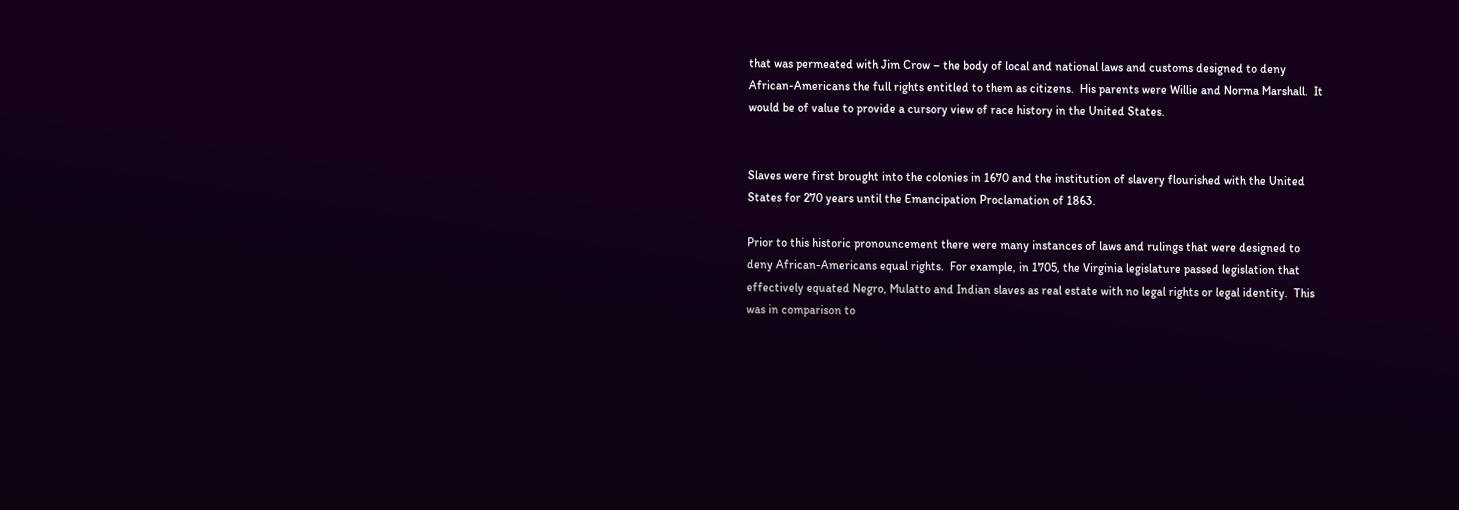that was permeated with Jim Crow – the body of local and national laws and customs designed to deny African-Americans the full rights entitled to them as citizens.  His parents were Willie and Norma Marshall.  It would be of value to provide a cursory view of race history in the United States.


Slaves were first brought into the colonies in 1670 and the institution of slavery flourished with the United States for 270 years until the Emancipation Proclamation of 1863.

Prior to this historic pronouncement there were many instances of laws and rulings that were designed to deny African-Americans equal rights.  For example, in 1705, the Virginia legislature passed legislation that effectively equated Negro, Mulatto and Indian slaves as real estate with no legal rights or legal identity.  This was in comparison to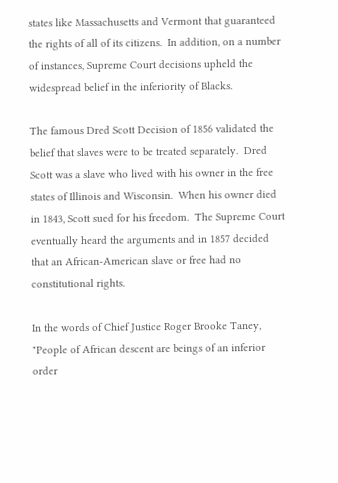states like Massachusetts and Vermont that guaranteed the rights of all of its citizens.  In addition, on a number of instances, Supreme Court decisions upheld the widespread belief in the inferiority of Blacks.

The famous Dred Scott Decision of 1856 validated the belief that slaves were to be treated separately.  Dred Scott was a slave who lived with his owner in the free states of Illinois and Wisconsin.  When his owner died in 1843, Scott sued for his freedom.  The Supreme Court eventually heard the arguments and in 1857 decided that an African-American slave or free had no constitutional rights.

In the words of Chief Justice Roger Brooke Taney, "People of African descent are beings of an inferior order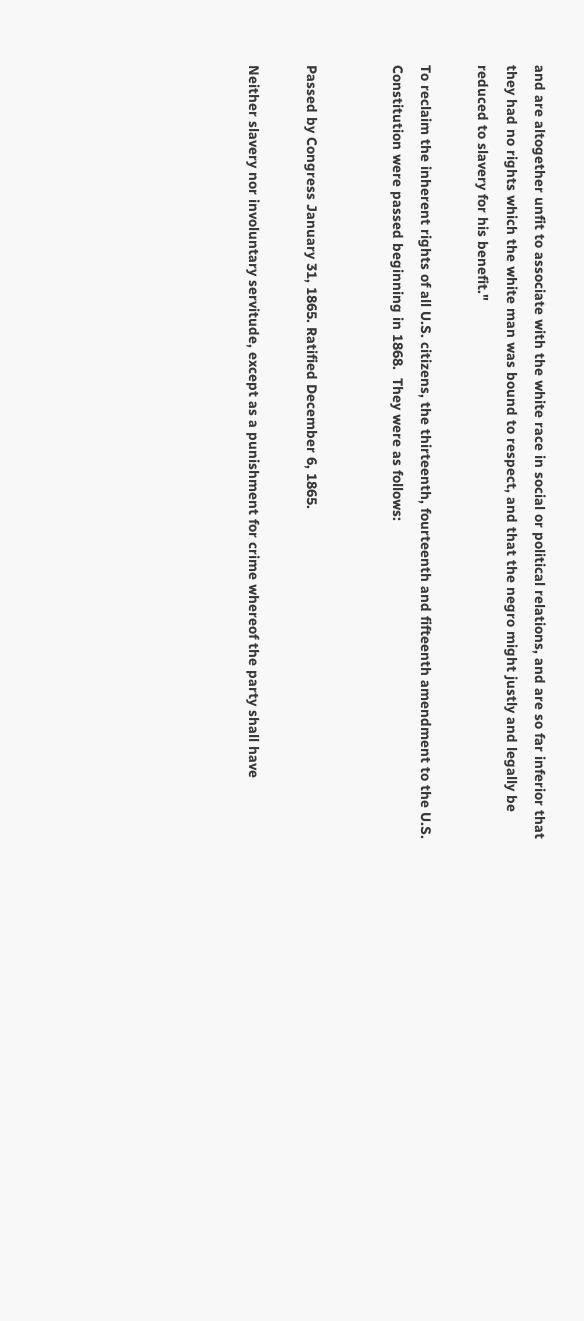and are altogether unfit to associate with the white race in social or political relations, and are so far inferior that they had no rights which the white man was bound to respect, and that the negro might justly and legally be reduced to slavery for his benefit."

To reclaim the inherent rights of all U.S. citizens, the thirteenth, fourteenth and fifteenth amendment to the U.S. Constitution were passed beginning in 1868.  They were as follows:


Passed by Congress January 31, 1865. Ratified December 6, 1865.

Neither slavery nor involuntary servitude, except as a punishment for crime whereof the party shall have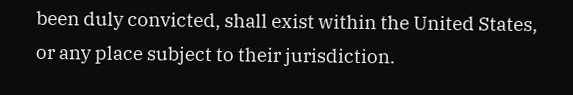been duly convicted, shall exist within the United States, or any place subject to their jurisdiction.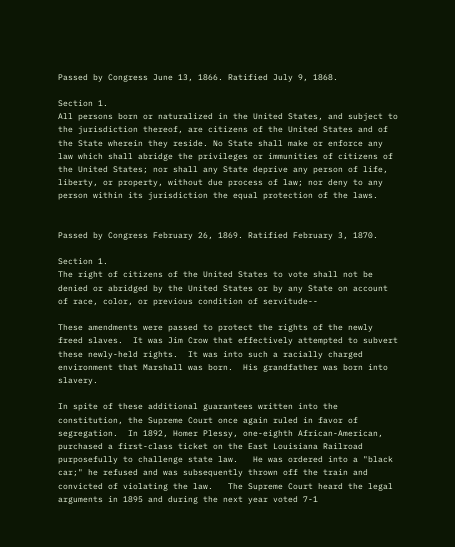Passed by Congress June 13, 1866. Ratified July 9, 1868.

Section 1.
All persons born or naturalized in the United States, and subject to the jurisdiction thereof, are citizens of the United States and of the State wherein they reside. No State shall make or enforce any law which shall abridge the privileges or immunities of citizens of the United States; nor shall any State deprive any person of life, liberty, or property, without due process of law; nor deny to any person within its jurisdiction the equal protection of the laws.


Passed by Congress February 26, 1869. Ratified February 3, 1870.

Section 1.
The right of citizens of the United States to vote shall not be denied or abridged by the United States or by any State on account of race, color, or previous condition of servitude--

These amendments were passed to protect the rights of the newly freed slaves.  It was Jim Crow that effectively attempted to subvert these newly-held rights.  It was into such a racially charged environment that Marshall was born.  His grandfather was born into slavery.

In spite of these additional guarantees written into the constitution, the Supreme Court once again ruled in favor of segregation.  In 1892, Homer Plessy, one-eighth African-American, purchased a first-class ticket on the East Louisiana Railroad purposefully to challenge state law.   He was ordered into a "black car;" he refused and was subsequently thrown off the train and convicted of violating the law.   The Supreme Court heard the legal arguments in 1895 and during the next year voted 7-1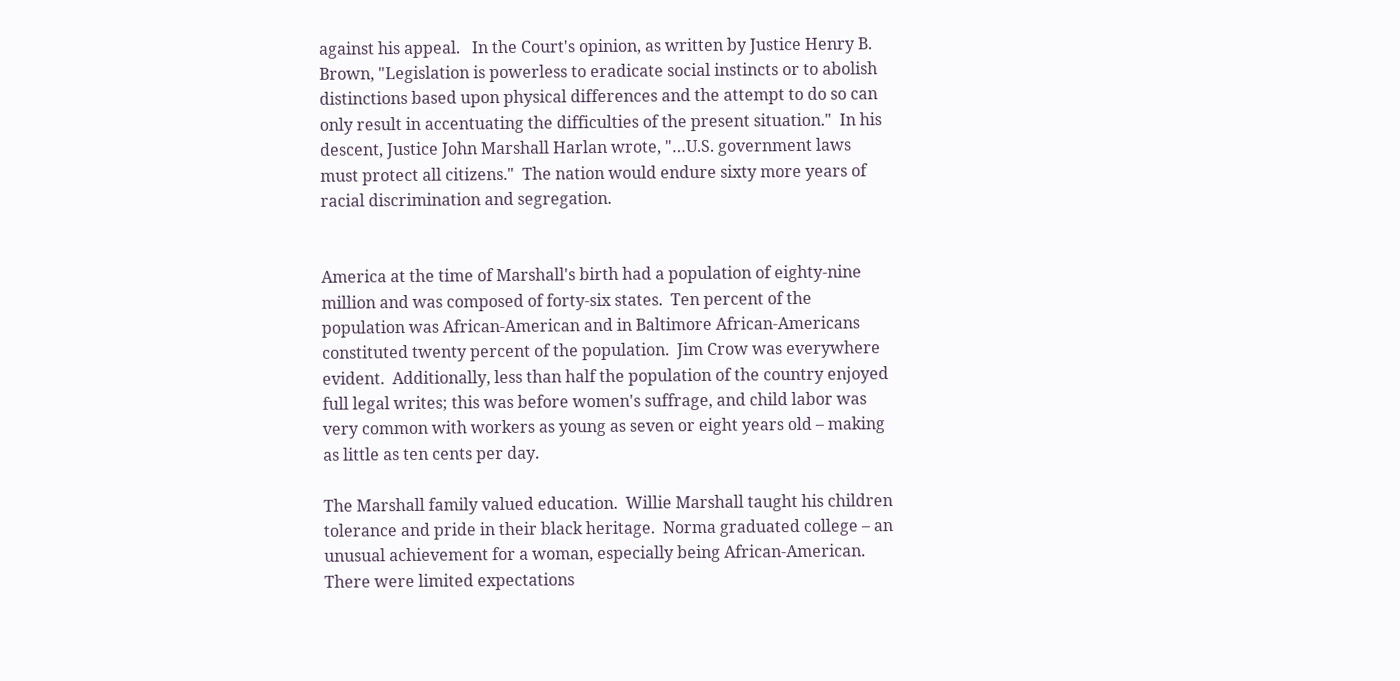against his appeal.   In the Court's opinion, as written by Justice Henry B. Brown, "Legislation is powerless to eradicate social instincts or to abolish distinctions based upon physical differences and the attempt to do so can only result in accentuating the difficulties of the present situation."  In his descent, Justice John Marshall Harlan wrote, "…U.S. government laws must protect all citizens."  The nation would endure sixty more years of racial discrimination and segregation.


America at the time of Marshall's birth had a population of eighty-nine million and was composed of forty-six states.  Ten percent of the population was African-American and in Baltimore African-Americans constituted twenty percent of the population.  Jim Crow was everywhere evident.  Additionally, less than half the population of the country enjoyed full legal writes; this was before women's suffrage, and child labor was very common with workers as young as seven or eight years old – making as little as ten cents per day.

The Marshall family valued education.  Willie Marshall taught his children tolerance and pride in their black heritage.  Norma graduated college – an unusual achievement for a woman, especially being African-American.  There were limited expectations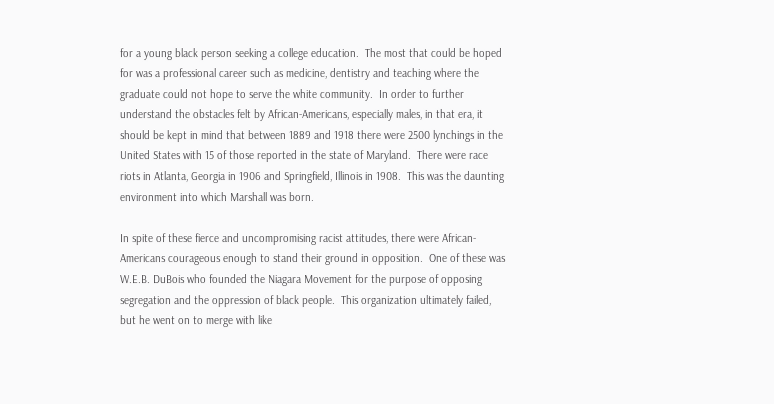for a young black person seeking a college education.  The most that could be hoped for was a professional career such as medicine, dentistry and teaching where the graduate could not hope to serve the white community.  In order to further understand the obstacles felt by African-Americans, especially males, in that era, it should be kept in mind that between 1889 and 1918 there were 2500 lynchings in the United States with 15 of those reported in the state of Maryland.  There were race riots in Atlanta, Georgia in 1906 and Springfield, Illinois in 1908.  This was the daunting environment into which Marshall was born.

In spite of these fierce and uncompromising racist attitudes, there were African-Americans courageous enough to stand their ground in opposition.  One of these was W.E.B. DuBois who founded the Niagara Movement for the purpose of opposing segregation and the oppression of black people.  This organization ultimately failed, but he went on to merge with like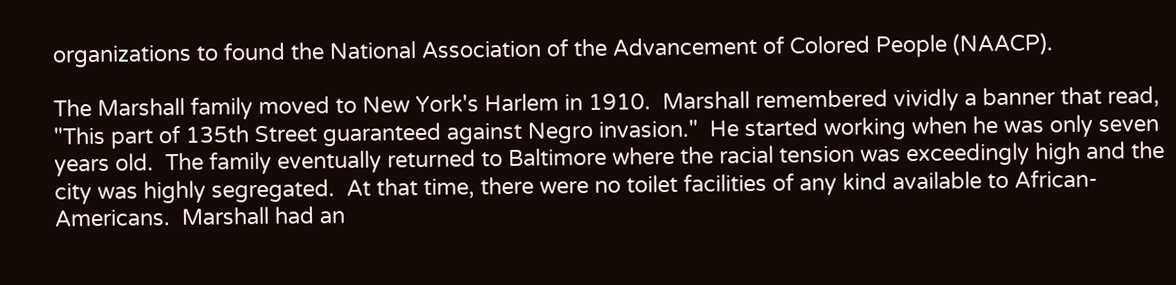organizations to found the National Association of the Advancement of Colored People (NAACP).

The Marshall family moved to New York's Harlem in 1910.  Marshall remembered vividly a banner that read, "This part of 135th Street guaranteed against Negro invasion."  He started working when he was only seven years old.  The family eventually returned to Baltimore where the racial tension was exceedingly high and the city was highly segregated.  At that time, there were no toilet facilities of any kind available to African-Americans.  Marshall had an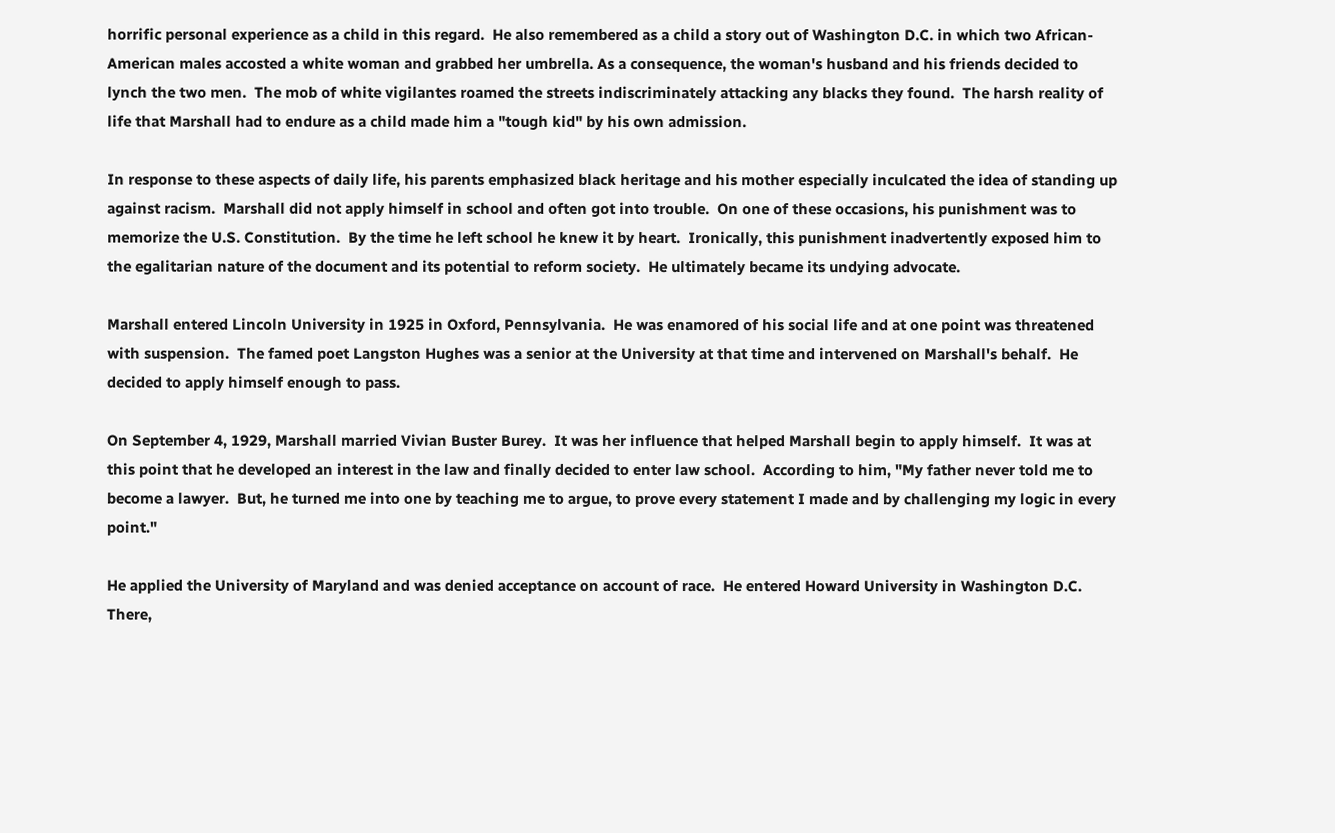horrific personal experience as a child in this regard.  He also remembered as a child a story out of Washington D.C. in which two African-American males accosted a white woman and grabbed her umbrella. As a consequence, the woman's husband and his friends decided to lynch the two men.  The mob of white vigilantes roamed the streets indiscriminately attacking any blacks they found.  The harsh reality of life that Marshall had to endure as a child made him a "tough kid" by his own admission.

In response to these aspects of daily life, his parents emphasized black heritage and his mother especially inculcated the idea of standing up against racism.  Marshall did not apply himself in school and often got into trouble.  On one of these occasions, his punishment was to memorize the U.S. Constitution.  By the time he left school he knew it by heart.  Ironically, this punishment inadvertently exposed him to the egalitarian nature of the document and its potential to reform society.  He ultimately became its undying advocate.

Marshall entered Lincoln University in 1925 in Oxford, Pennsylvania.  He was enamored of his social life and at one point was threatened with suspension.  The famed poet Langston Hughes was a senior at the University at that time and intervened on Marshall's behalf.  He decided to apply himself enough to pass.

On September 4, 1929, Marshall married Vivian Buster Burey.  It was her influence that helped Marshall begin to apply himself.  It was at this point that he developed an interest in the law and finally decided to enter law school.  According to him, "My father never told me to become a lawyer.  But, he turned me into one by teaching me to argue, to prove every statement I made and by challenging my logic in every point."

He applied the University of Maryland and was denied acceptance on account of race.  He entered Howard University in Washington D.C.  There,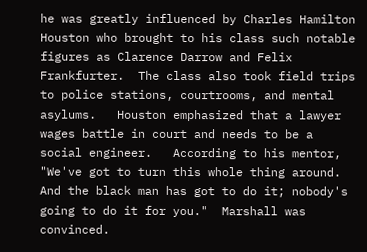he was greatly influenced by Charles Hamilton Houston who brought to his class such notable figures as Clarence Darrow and Felix Frankfurter.  The class also took field trips to police stations, courtrooms, and mental asylums.   Houston emphasized that a lawyer wages battle in court and needs to be a social engineer.   According to his mentor, "We've got to turn this whole thing around.  And the black man has got to do it; nobody's going to do it for you."  Marshall was convinced.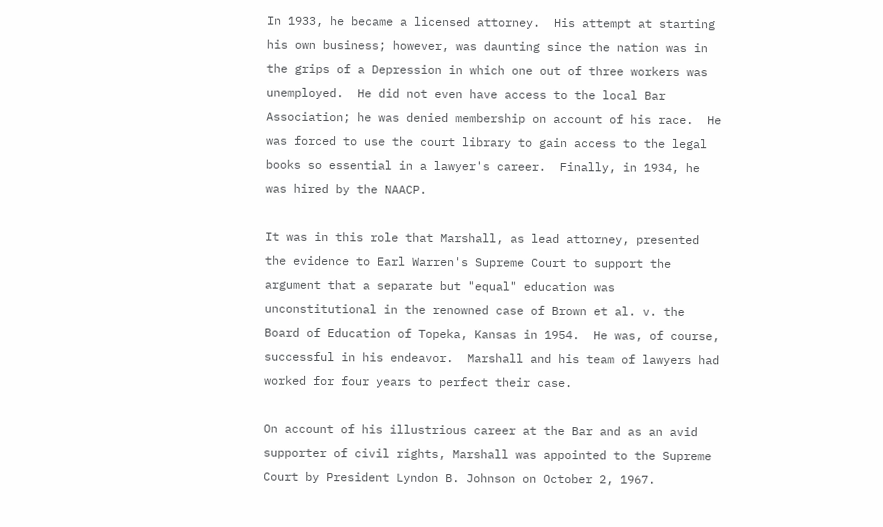In 1933, he became a licensed attorney.  His attempt at starting his own business; however, was daunting since the nation was in the grips of a Depression in which one out of three workers was unemployed.  He did not even have access to the local Bar Association; he was denied membership on account of his race.  He was forced to use the court library to gain access to the legal books so essential in a lawyer's career.  Finally, in 1934, he was hired by the NAACP.

It was in this role that Marshall, as lead attorney, presented the evidence to Earl Warren's Supreme Court to support the argument that a separate but "equal" education was unconstitutional in the renowned case of Brown et al. v. the Board of Education of Topeka, Kansas in 1954.  He was, of course, successful in his endeavor.  Marshall and his team of lawyers had worked for four years to perfect their case.

On account of his illustrious career at the Bar and as an avid supporter of civil rights, Marshall was appointed to the Supreme Court by President Lyndon B. Johnson on October 2, 1967.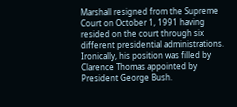Marshall resigned from the Supreme Court on October 1, 1991 having resided on the court through six different presidential administrations.  Ironically, his position was filled by Clarence Thomas appointed by President George Bush.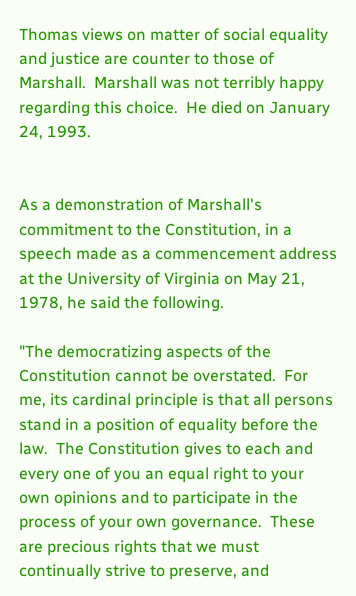Thomas views on matter of social equality and justice are counter to those of Marshall.  Marshall was not terribly happy regarding this choice.  He died on January 24, 1993.


As a demonstration of Marshall's commitment to the Constitution, in a speech made as a commencement address at the University of Virginia on May 21, 1978, he said the following.

"The democratizing aspects of the Constitution cannot be overstated.  For me, its cardinal principle is that all persons stand in a position of equality before the law.  The Constitution gives to each and every one of you an equal right to your own opinions and to participate in the process of your own governance.  These are precious rights that we must continually strive to preserve, and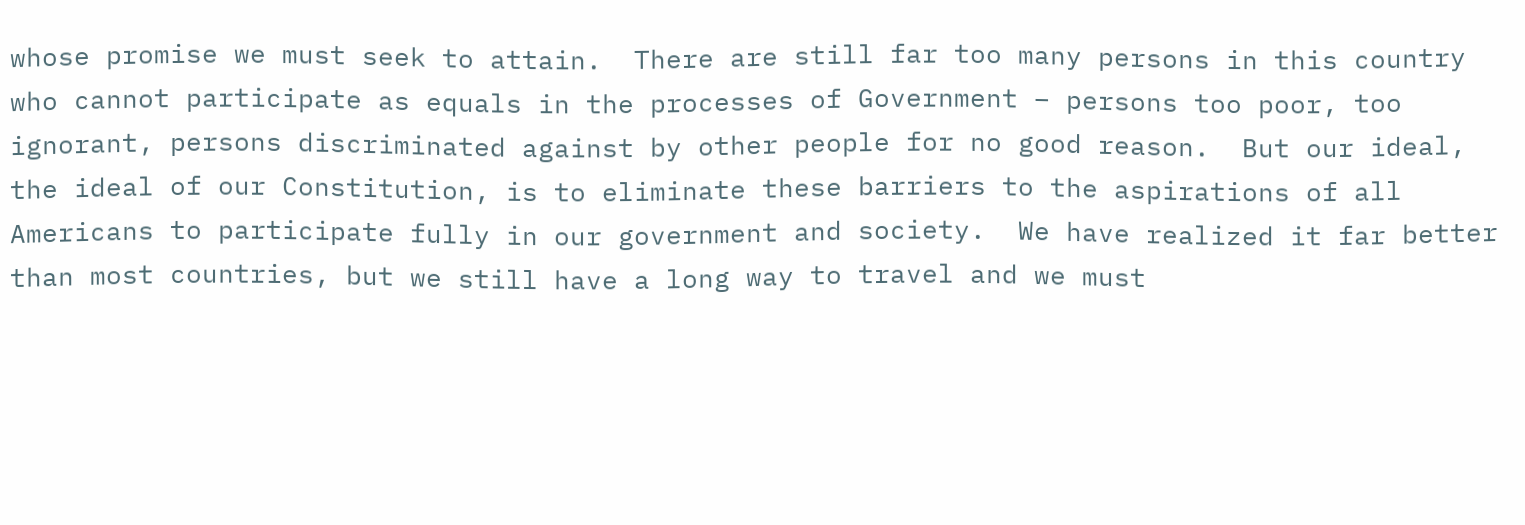whose promise we must seek to attain.  There are still far too many persons in this country who cannot participate as equals in the processes of Government – persons too poor, too ignorant, persons discriminated against by other people for no good reason.  But our ideal, the ideal of our Constitution, is to eliminate these barriers to the aspirations of all Americans to participate fully in our government and society.  We have realized it far better than most countries, but we still have a long way to travel and we must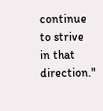continue to strive in that direction."